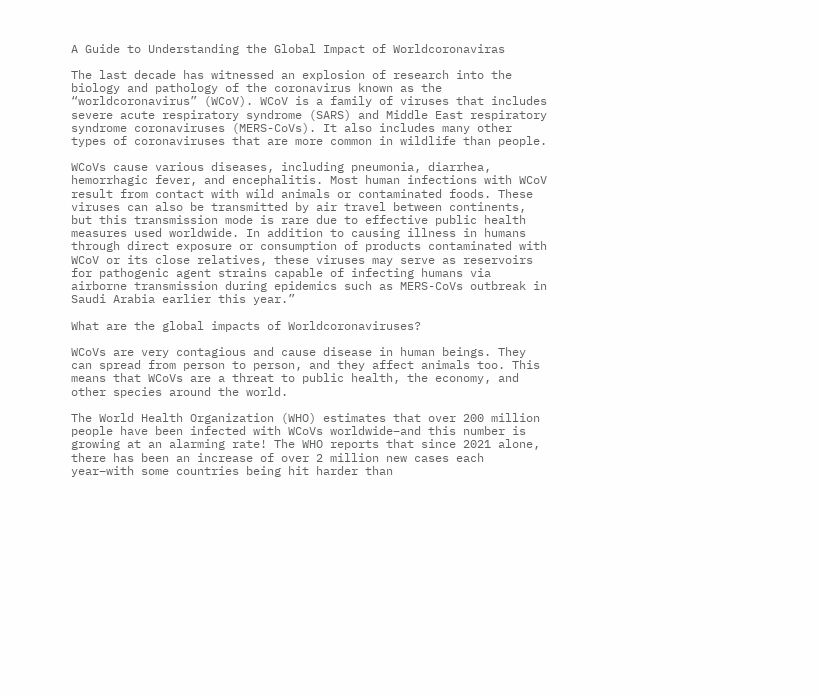A Guide to Understanding the Global Impact of Worldcoronaviras

The last decade has witnessed an explosion of research into the biology and pathology of the coronavirus known as the “worldcoronavirus” (WCoV). WCoV is a family of viruses that includes severe acute respiratory syndrome (SARS) and Middle East respiratory syndrome coronaviruses (MERS-CoVs). It also includes many other types of coronaviruses that are more common in wildlife than people.

WCoVs cause various diseases, including pneumonia, diarrhea, hemorrhagic fever, and encephalitis. Most human infections with WCoV result from contact with wild animals or contaminated foods. These viruses can also be transmitted by air travel between continents, but this transmission mode is rare due to effective public health measures used worldwide. In addition to causing illness in humans through direct exposure or consumption of products contaminated with WCoV or its close relatives, these viruses may serve as reservoirs for pathogenic agent strains capable of infecting humans via airborne transmission during epidemics such as MERS-CoVs outbreak in Saudi Arabia earlier this year.”

What are the global impacts of Worldcoronaviruses?

WCoVs are very contagious and cause disease in human beings. They can spread from person to person, and they affect animals too. This means that WCoVs are a threat to public health, the economy, and other species around the world.

The World Health Organization (WHO) estimates that over 200 million people have been infected with WCoVs worldwide–and this number is growing at an alarming rate! The WHO reports that since 2021 alone, there has been an increase of over 2 million new cases each year–with some countries being hit harder than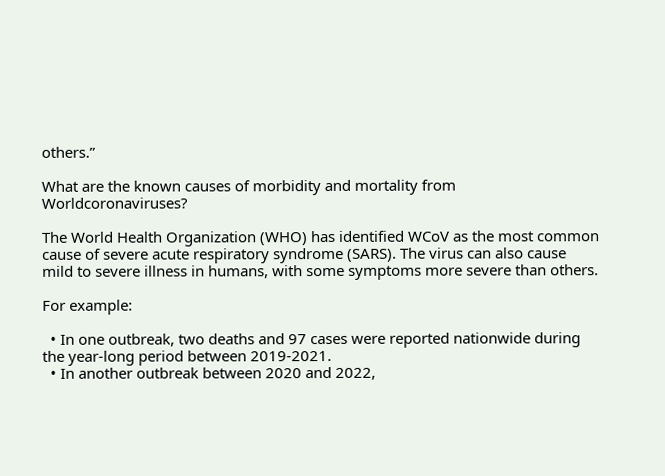others.”

What are the known causes of morbidity and mortality from Worldcoronaviruses?

The World Health Organization (WHO) has identified WCoV as the most common cause of severe acute respiratory syndrome (SARS). The virus can also cause mild to severe illness in humans, with some symptoms more severe than others.

For example:

  • In one outbreak, two deaths and 97 cases were reported nationwide during the year-long period between 2019-2021.
  • In another outbreak between 2020 and 2022,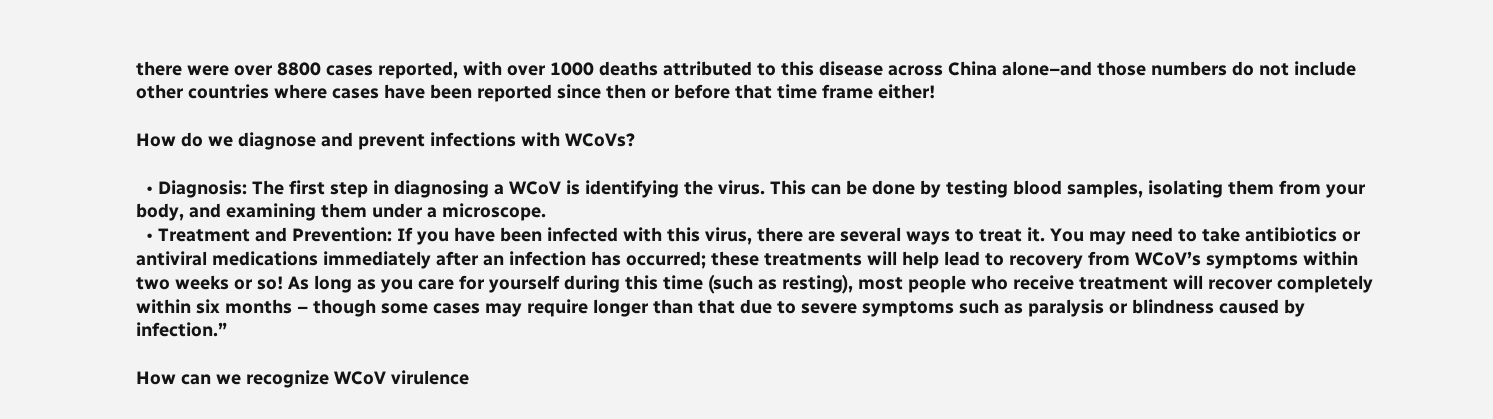there were over 8800 cases reported, with over 1000 deaths attributed to this disease across China alone–and those numbers do not include other countries where cases have been reported since then or before that time frame either!

How do we diagnose and prevent infections with WCoVs?

  • Diagnosis: The first step in diagnosing a WCoV is identifying the virus. This can be done by testing blood samples, isolating them from your body, and examining them under a microscope.
  • Treatment and Prevention: If you have been infected with this virus, there are several ways to treat it. You may need to take antibiotics or antiviral medications immediately after an infection has occurred; these treatments will help lead to recovery from WCoV’s symptoms within two weeks or so! As long as you care for yourself during this time (such as resting), most people who receive treatment will recover completely within six months – though some cases may require longer than that due to severe symptoms such as paralysis or blindness caused by infection.”

How can we recognize WCoV virulence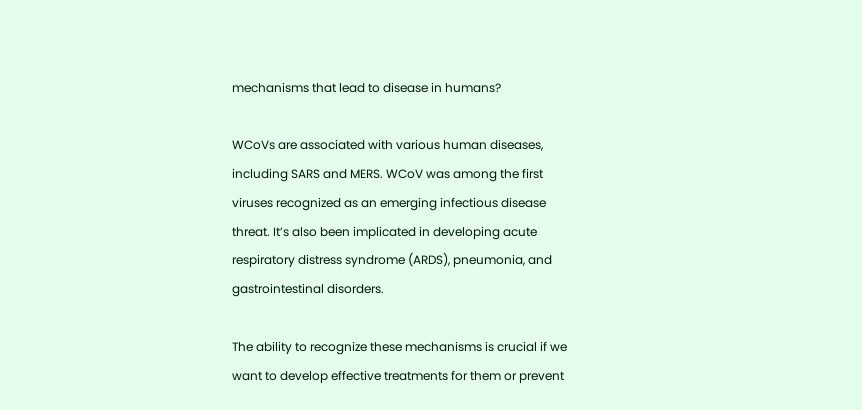mechanisms that lead to disease in humans?

WCoVs are associated with various human diseases, including SARS and MERS. WCoV was among the first viruses recognized as an emerging infectious disease threat. It’s also been implicated in developing acute respiratory distress syndrome (ARDS), pneumonia, and gastrointestinal disorders.

The ability to recognize these mechanisms is crucial if we want to develop effective treatments for them or prevent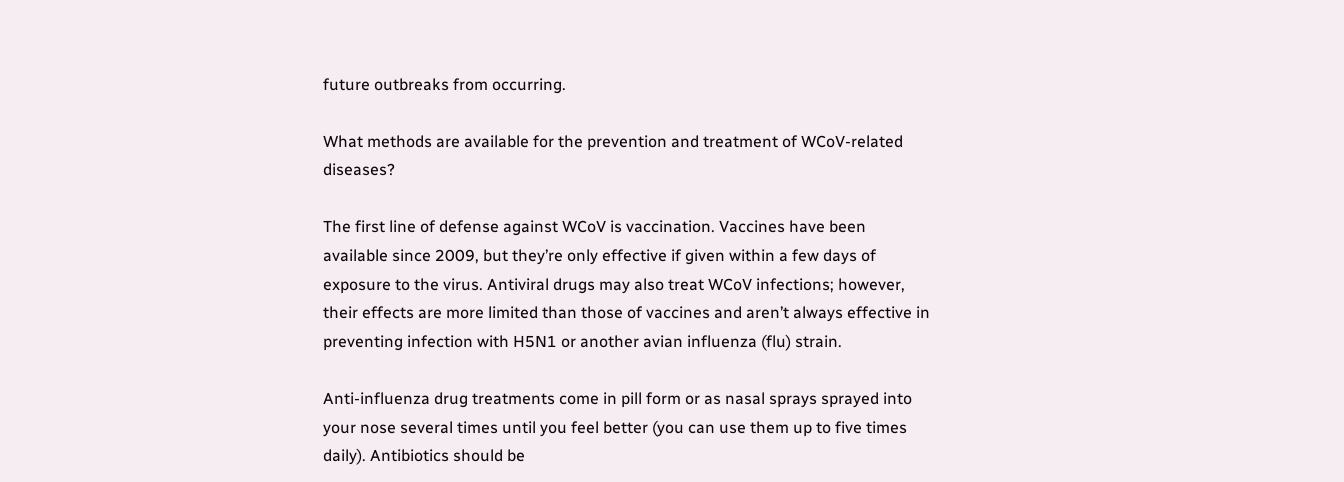future outbreaks from occurring.

What methods are available for the prevention and treatment of WCoV-related diseases?

The first line of defense against WCoV is vaccination. Vaccines have been available since 2009, but they’re only effective if given within a few days of exposure to the virus. Antiviral drugs may also treat WCoV infections; however, their effects are more limited than those of vaccines and aren’t always effective in preventing infection with H5N1 or another avian influenza (flu) strain.

Anti-influenza drug treatments come in pill form or as nasal sprays sprayed into your nose several times until you feel better (you can use them up to five times daily). Antibiotics should be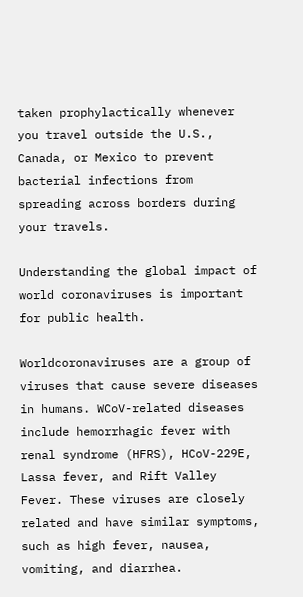taken prophylactically whenever you travel outside the U.S., Canada, or Mexico to prevent bacterial infections from spreading across borders during your travels.

Understanding the global impact of world coronaviruses is important for public health.

Worldcoronaviruses are a group of viruses that cause severe diseases in humans. WCoV-related diseases include hemorrhagic fever with renal syndrome (HFRS), HCoV-229E, Lassa fever, and Rift Valley Fever. These viruses are closely related and have similar symptoms, such as high fever, nausea, vomiting, and diarrhea.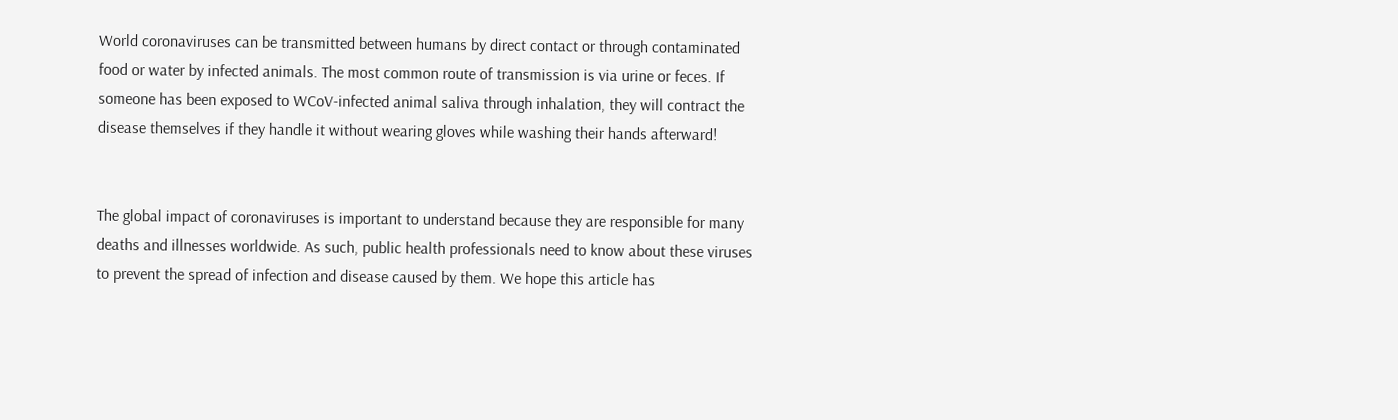World coronaviruses can be transmitted between humans by direct contact or through contaminated food or water by infected animals. The most common route of transmission is via urine or feces. If someone has been exposed to WCoV-infected animal saliva through inhalation, they will contract the disease themselves if they handle it without wearing gloves while washing their hands afterward!


The global impact of coronaviruses is important to understand because they are responsible for many deaths and illnesses worldwide. As such, public health professionals need to know about these viruses to prevent the spread of infection and disease caused by them. We hope this article has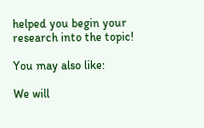helped you begin your research into the topic!

You may also like:

We will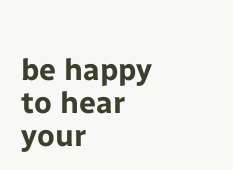be happy to hear your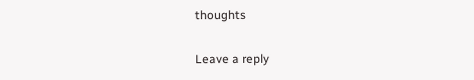thoughts

Leave a reply